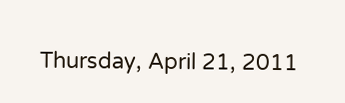Thursday, April 21, 2011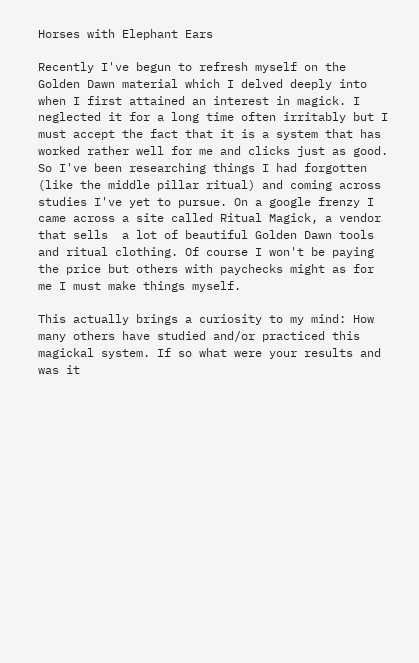Horses with Elephant Ears

Recently I've begun to refresh myself on the Golden Dawn material which I delved deeply into when I first attained an interest in magick. I neglected it for a long time often irritably but I must accept the fact that it is a system that has worked rather well for me and clicks just as good. So I've been researching things I had forgotten (like the middle pillar ritual) and coming across studies I've yet to pursue. On a google frenzy I came across a site called Ritual Magick, a vendor that sells  a lot of beautiful Golden Dawn tools and ritual clothing. Of course I won't be paying the price but others with paychecks might as for me I must make things myself.

This actually brings a curiosity to my mind: How many others have studied and/or practiced this magickal system. If so what were your results and was it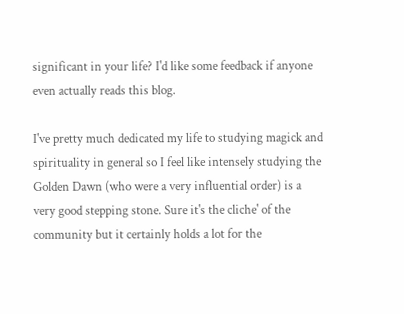significant in your life? I'd like some feedback if anyone even actually reads this blog.

I've pretty much dedicated my life to studying magick and spirituality in general so I feel like intensely studying the Golden Dawn (who were a very influential order) is a very good stepping stone. Sure it's the cliche' of the community but it certainly holds a lot for the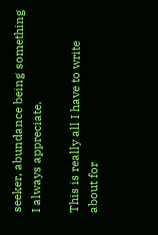seeker, abundance being something I always appreciate.

This is really all I have to write about for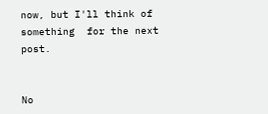now, but I'll think of something  for the next post.


No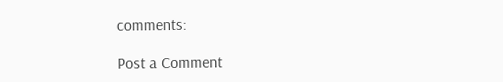comments:

Post a Comment